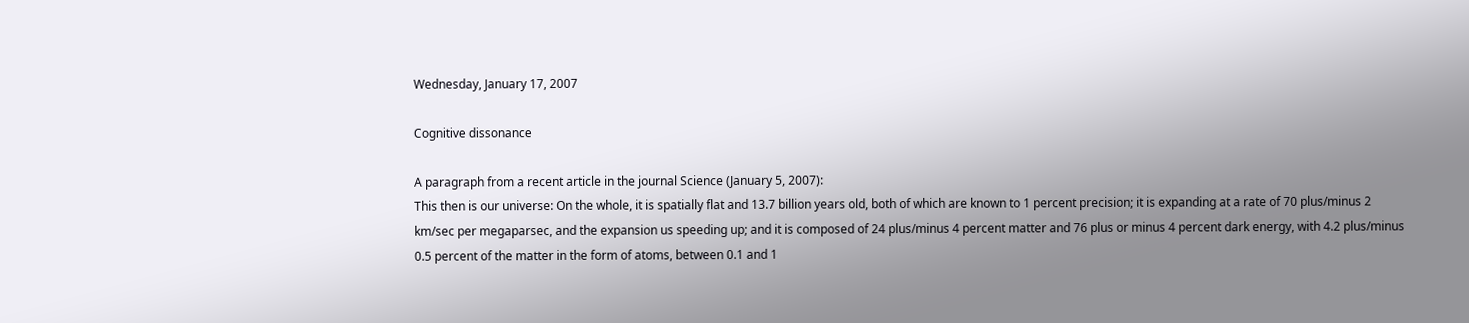Wednesday, January 17, 2007

Cognitive dissonance

A paragraph from a recent article in the journal Science (January 5, 2007):
This then is our universe: On the whole, it is spatially flat and 13.7 billion years old, both of which are known to 1 percent precision; it is expanding at a rate of 70 plus/minus 2 km/sec per megaparsec, and the expansion us speeding up; and it is composed of 24 plus/minus 4 percent matter and 76 plus or minus 4 percent dark energy, with 4.2 plus/minus 0.5 percent of the matter in the form of atoms, between 0.1 and 1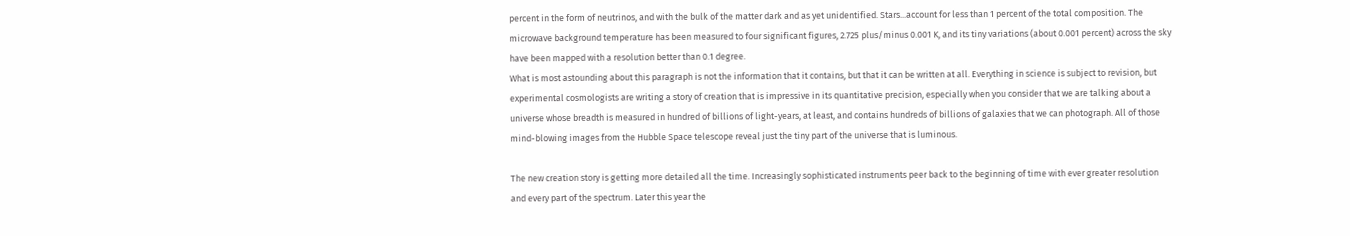percent in the form of neutrinos, and with the bulk of the matter dark and as yet unidentified. Stars...account for less than 1 percent of the total composition. The microwave background temperature has been measured to four significant figures, 2.725 plus/minus 0.001 K, and its tiny variations (about 0.001 percent) across the sky have been mapped with a resolution better than 0.1 degree.
What is most astounding about this paragraph is not the information that it contains, but that it can be written at all. Everything in science is subject to revision, but experimental cosmologists are writing a story of creation that is impressive in its quantitative precision, especially when you consider that we are talking about a universe whose breadth is measured in hundred of billions of light-years, at least, and contains hundreds of billions of galaxies that we can photograph. All of those mind-blowing images from the Hubble Space telescope reveal just the tiny part of the universe that is luminous.

The new creation story is getting more detailed all the time. Increasingly sophisticated instruments peer back to the beginning of time with ever greater resolution and every part of the spectrum. Later this year the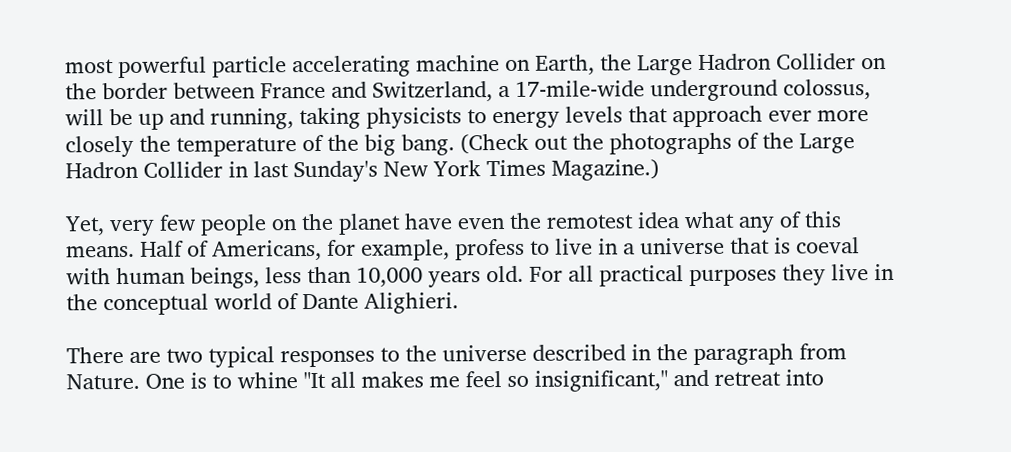most powerful particle accelerating machine on Earth, the Large Hadron Collider on the border between France and Switzerland, a 17-mile-wide underground colossus, will be up and running, taking physicists to energy levels that approach ever more closely the temperature of the big bang. (Check out the photographs of the Large Hadron Collider in last Sunday's New York Times Magazine.)

Yet, very few people on the planet have even the remotest idea what any of this means. Half of Americans, for example, profess to live in a universe that is coeval with human beings, less than 10,000 years old. For all practical purposes they live in the conceptual world of Dante Alighieri.

There are two typical responses to the universe described in the paragraph from Nature. One is to whine "It all makes me feel so insignificant," and retreat into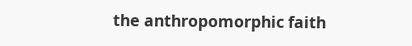the anthropomorphic faith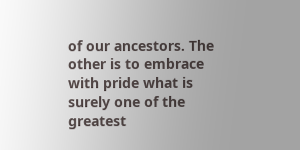of our ancestors. The other is to embrace with pride what is surely one of the greatest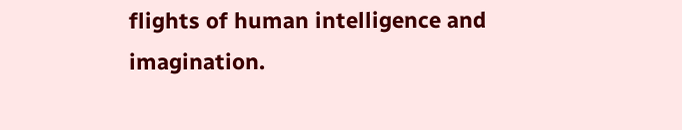flights of human intelligence and imagination.